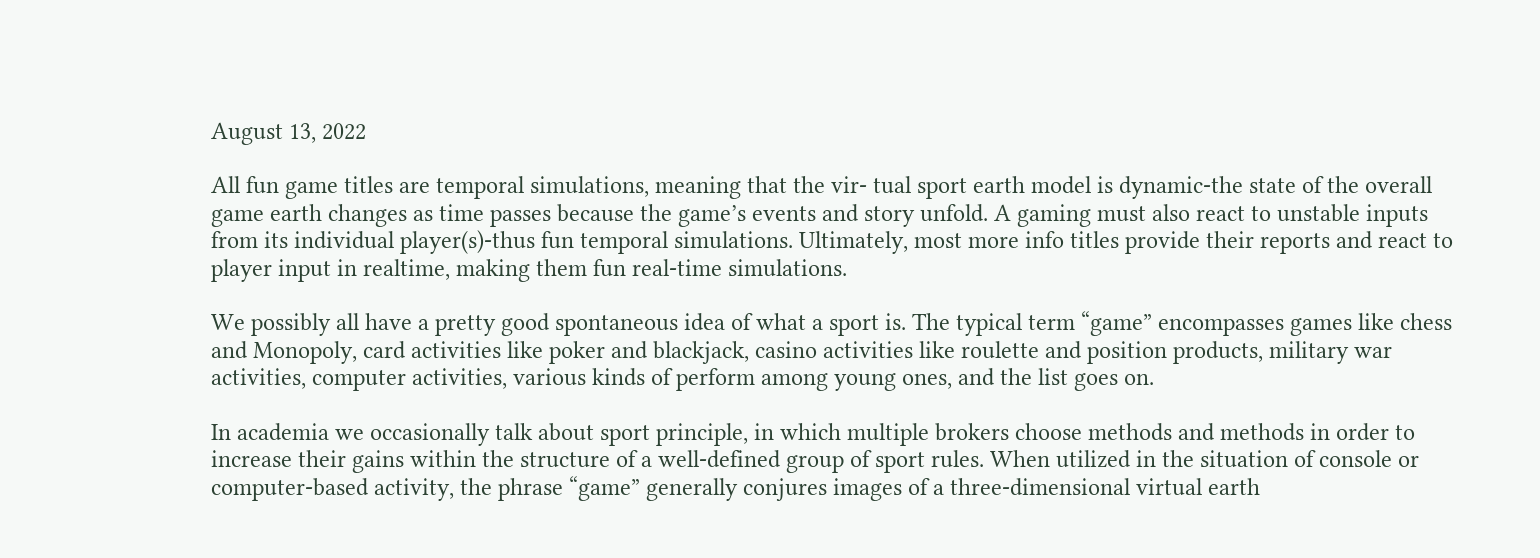August 13, 2022

All fun game titles are temporal simulations, meaning that the vir- tual sport earth model is dynamic-the state of the overall game earth changes as time passes because the game’s events and story unfold. A gaming must also react to unstable inputs from its individual player(s)-thus fun temporal simulations. Ultimately, most more info titles provide their reports and react to player input in realtime, making them fun real-time simulations.

We possibly all have a pretty good spontaneous idea of what a sport is. The typical term “game” encompasses games like chess and Monopoly, card activities like poker and blackjack, casino activities like roulette and position products, military war activities, computer activities, various kinds of perform among young ones, and the list goes on.

In academia we occasionally talk about sport principle, in which multiple brokers choose methods and methods in order to increase their gains within the structure of a well-defined group of sport rules. When utilized in the situation of console or computer-based activity, the phrase “game” generally conjures images of a three-dimensional virtual earth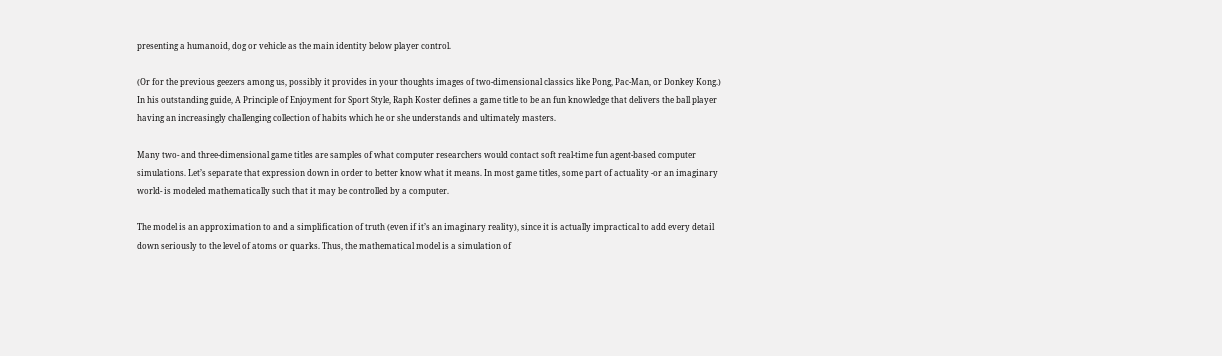presenting a humanoid, dog or vehicle as the main identity below player control.

(Or for the previous geezers among us, possibly it provides in your thoughts images of two-dimensional classics like Pong, Pac-Man, or Donkey Kong.) In his outstanding guide, A Principle of Enjoyment for Sport Style, Raph Koster defines a game title to be an fun knowledge that delivers the ball player having an increasingly challenging collection of habits which he or she understands and ultimately masters.

Many two- and three-dimensional game titles are samples of what computer researchers would contact soft real-time fun agent-based computer simulations. Let’s separate that expression down in order to better know what it means. In most game titles, some part of actuality -or an imaginary world- is modeled mathematically such that it may be controlled by a computer.

The model is an approximation to and a simplification of truth (even if it’s an imaginary reality), since it is actually impractical to add every detail down seriously to the level of atoms or quarks. Thus, the mathematical model is a simulation of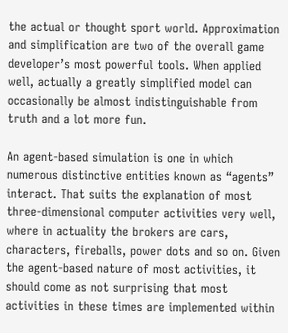the actual or thought sport world. Approximation and simplification are two of the overall game developer’s most powerful tools. When applied well, actually a greatly simplified model can occasionally be almost indistinguishable from truth and a lot more fun.

An agent-based simulation is one in which numerous distinctive entities known as “agents” interact. That suits the explanation of most three-dimensional computer activities very well, where in actuality the brokers are cars, characters, fireballs, power dots and so on. Given the agent-based nature of most activities, it should come as not surprising that most activities in these times are implemented within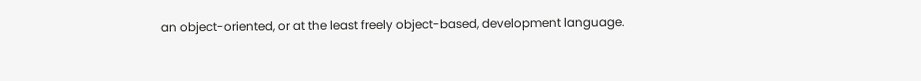an object-oriented, or at the least freely object-based, development language.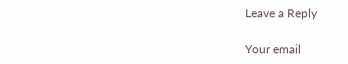Leave a Reply

Your email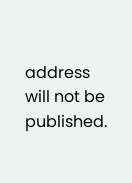address will not be published.